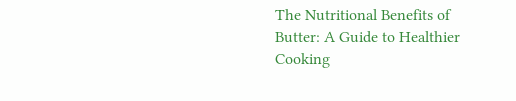The Nutritional Benefits of Butter: A Guide to Healthier Cooking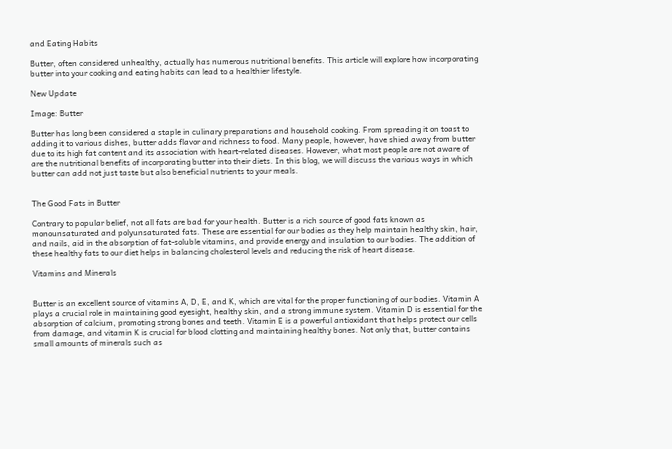and Eating Habits

Butter, often considered unhealthy, actually has numerous nutritional benefits. This article will explore how incorporating butter into your cooking and eating habits can lead to a healthier lifestyle.

New Update

Image: Butter

Butter has long been considered a staple in culinary preparations and household cooking. From spreading it on toast to adding it to various dishes, butter adds flavor and richness to food. Many people, however, have shied away from butter due to its high fat content and its association with heart-related diseases. However, what most people are not aware of are the nutritional benefits of incorporating butter into their diets. In this blog, we will discuss the various ways in which butter can add not just taste but also beneficial nutrients to your meals.


The Good Fats in Butter

Contrary to popular belief, not all fats are bad for your health. Butter is a rich source of good fats known as monounsaturated and polyunsaturated fats. These are essential for our bodies as they help maintain healthy skin, hair, and nails, aid in the absorption of fat-soluble vitamins, and provide energy and insulation to our bodies. The addition of these healthy fats to our diet helps in balancing cholesterol levels and reducing the risk of heart disease.

Vitamins and Minerals


Butter is an excellent source of vitamins A, D, E, and K, which are vital for the proper functioning of our bodies. Vitamin A plays a crucial role in maintaining good eyesight, healthy skin, and a strong immune system. Vitamin D is essential for the absorption of calcium, promoting strong bones and teeth. Vitamin E is a powerful antioxidant that helps protect our cells from damage, and vitamin K is crucial for blood clotting and maintaining healthy bones. Not only that, butter contains small amounts of minerals such as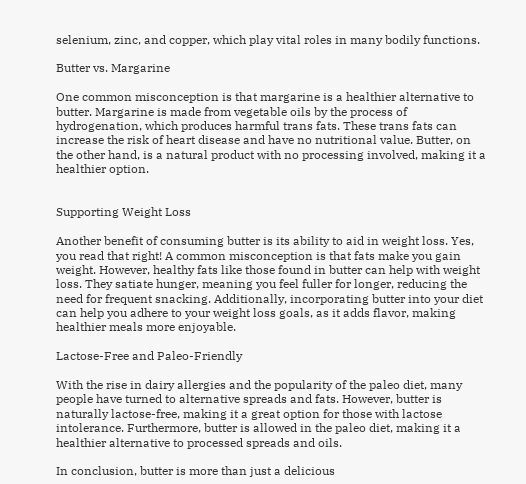selenium, zinc, and copper, which play vital roles in many bodily functions.

Butter vs. Margarine

One common misconception is that margarine is a healthier alternative to butter. Margarine is made from vegetable oils by the process of hydrogenation, which produces harmful trans fats. These trans fats can increase the risk of heart disease and have no nutritional value. Butter, on the other hand, is a natural product with no processing involved, making it a healthier option.


Supporting Weight Loss

Another benefit of consuming butter is its ability to aid in weight loss. Yes, you read that right! A common misconception is that fats make you gain weight. However, healthy fats like those found in butter can help with weight loss. They satiate hunger, meaning you feel fuller for longer, reducing the need for frequent snacking. Additionally, incorporating butter into your diet can help you adhere to your weight loss goals, as it adds flavor, making healthier meals more enjoyable.

Lactose-Free and Paleo-Friendly

With the rise in dairy allergies and the popularity of the paleo diet, many people have turned to alternative spreads and fats. However, butter is naturally lactose-free, making it a great option for those with lactose intolerance. Furthermore, butter is allowed in the paleo diet, making it a healthier alternative to processed spreads and oils.

In conclusion, butter is more than just a delicious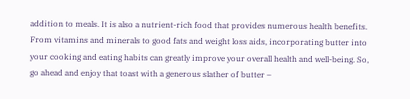addition to meals. It is also a nutrient-rich food that provides numerous health benefits. From vitamins and minerals to good fats and weight loss aids, incorporating butter into your cooking and eating habits can greatly improve your overall health and well-being. So, go ahead and enjoy that toast with a generous slather of butter –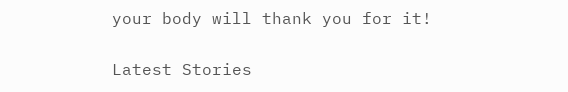your body will thank you for it!

Latest Stories